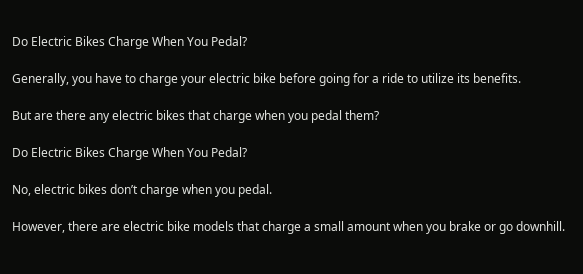Do Electric Bikes Charge When You Pedal?

Generally, you have to charge your electric bike before going for a ride to utilize its benefits.

But are there any electric bikes that charge when you pedal them?

Do Electric Bikes Charge When You Pedal?

No, electric bikes don’t charge when you pedal.

However, there are electric bike models that charge a small amount when you brake or go downhill.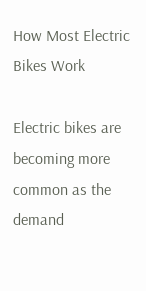How Most Electric Bikes Work

Electric bikes are becoming more common as the demand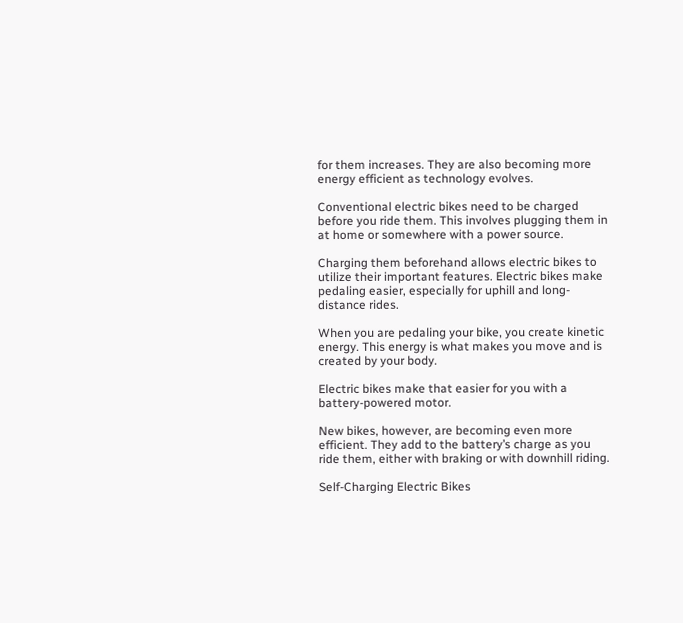for them increases. They are also becoming more energy efficient as technology evolves.

Conventional electric bikes need to be charged before you ride them. This involves plugging them in at home or somewhere with a power source.

Charging them beforehand allows electric bikes to utilize their important features. Electric bikes make pedaling easier, especially for uphill and long-distance rides.

When you are pedaling your bike, you create kinetic energy. This energy is what makes you move and is created by your body.

Electric bikes make that easier for you with a battery-powered motor.

New bikes, however, are becoming even more efficient. They add to the battery’s charge as you ride them, either with braking or with downhill riding.

Self-Charging Electric Bikes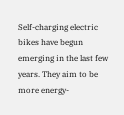Self-charging electric bikes have begun emerging in the last few years. They aim to be more energy-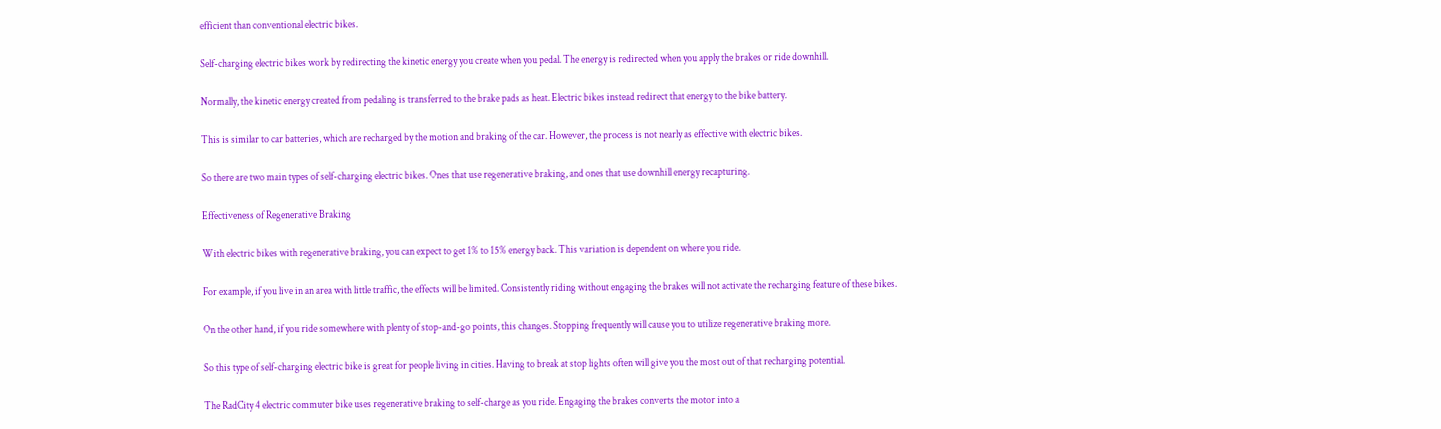efficient than conventional electric bikes.

Self-charging electric bikes work by redirecting the kinetic energy you create when you pedal. The energy is redirected when you apply the brakes or ride downhill.

Normally, the kinetic energy created from pedaling is transferred to the brake pads as heat. Electric bikes instead redirect that energy to the bike battery.

This is similar to car batteries, which are recharged by the motion and braking of the car. However, the process is not nearly as effective with electric bikes.

So there are two main types of self-charging electric bikes. Ones that use regenerative braking, and ones that use downhill energy recapturing.

Effectiveness of Regenerative Braking

With electric bikes with regenerative braking, you can expect to get 1% to 15% energy back. This variation is dependent on where you ride.

For example, if you live in an area with little traffic, the effects will be limited. Consistently riding without engaging the brakes will not activate the recharging feature of these bikes.

On the other hand, if you ride somewhere with plenty of stop-and-go points, this changes. Stopping frequently will cause you to utilize regenerative braking more.

So this type of self-charging electric bike is great for people living in cities. Having to break at stop lights often will give you the most out of that recharging potential.

The RadCity 4 electric commuter bike uses regenerative braking to self-charge as you ride. Engaging the brakes converts the motor into a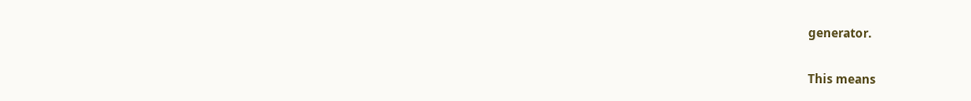generator.

This means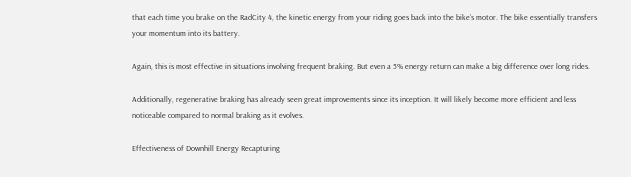that each time you brake on the RadCity 4, the kinetic energy from your riding goes back into the bike’s motor. The bike essentially transfers your momentum into its battery.

Again, this is most effective in situations involving frequent braking. But even a 5% energy return can make a big difference over long rides.

Additionally, regenerative braking has already seen great improvements since its inception. It will likely become more efficient and less noticeable compared to normal braking as it evolves.

Effectiveness of Downhill Energy Recapturing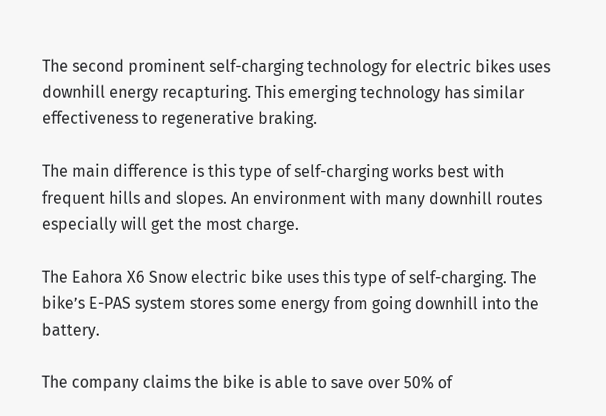The second prominent self-charging technology for electric bikes uses downhill energy recapturing. This emerging technology has similar effectiveness to regenerative braking.

The main difference is this type of self-charging works best with frequent hills and slopes. An environment with many downhill routes especially will get the most charge.

The Eahora X6 Snow electric bike uses this type of self-charging. The bike’s E-PAS system stores some energy from going downhill into the battery.

The company claims the bike is able to save over 50% of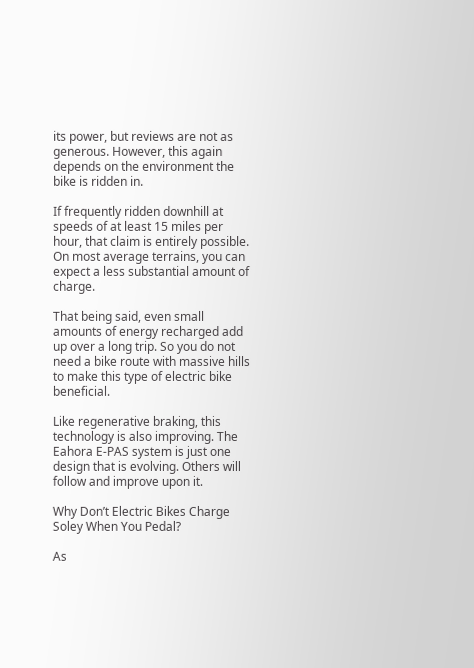its power, but reviews are not as generous. However, this again depends on the environment the bike is ridden in.

If frequently ridden downhill at speeds of at least 15 miles per hour, that claim is entirely possible. On most average terrains, you can expect a less substantial amount of charge.

That being said, even small amounts of energy recharged add up over a long trip. So you do not need a bike route with massive hills to make this type of electric bike beneficial.

Like regenerative braking, this technology is also improving. The Eahora E-PAS system is just one design that is evolving. Others will follow and improve upon it.

Why Don’t Electric Bikes Charge Soley When You Pedal?

As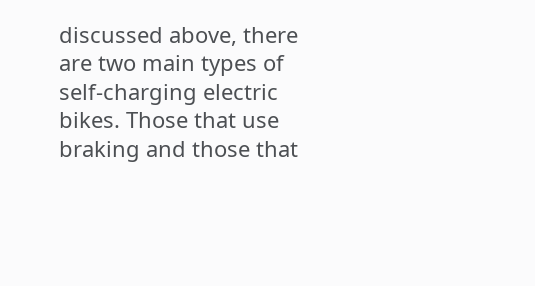discussed above, there are two main types of self-charging electric bikes. Those that use braking and those that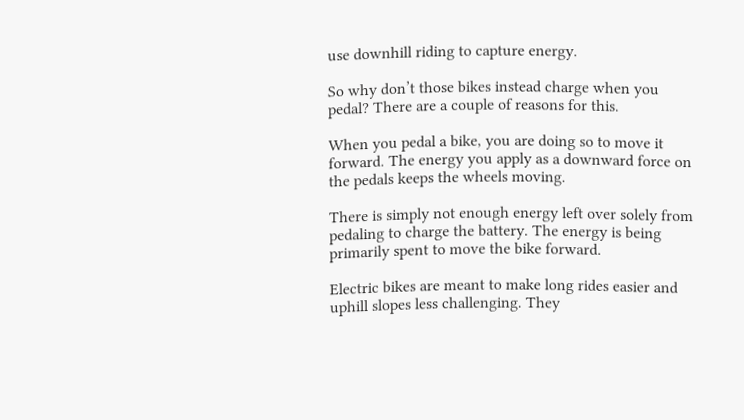use downhill riding to capture energy.

So why don’t those bikes instead charge when you pedal? There are a couple of reasons for this.

When you pedal a bike, you are doing so to move it forward. The energy you apply as a downward force on the pedals keeps the wheels moving.

There is simply not enough energy left over solely from pedaling to charge the battery. The energy is being primarily spent to move the bike forward.

Electric bikes are meant to make long rides easier and uphill slopes less challenging. They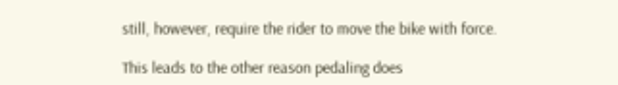still, however, require the rider to move the bike with force.

This leads to the other reason pedaling does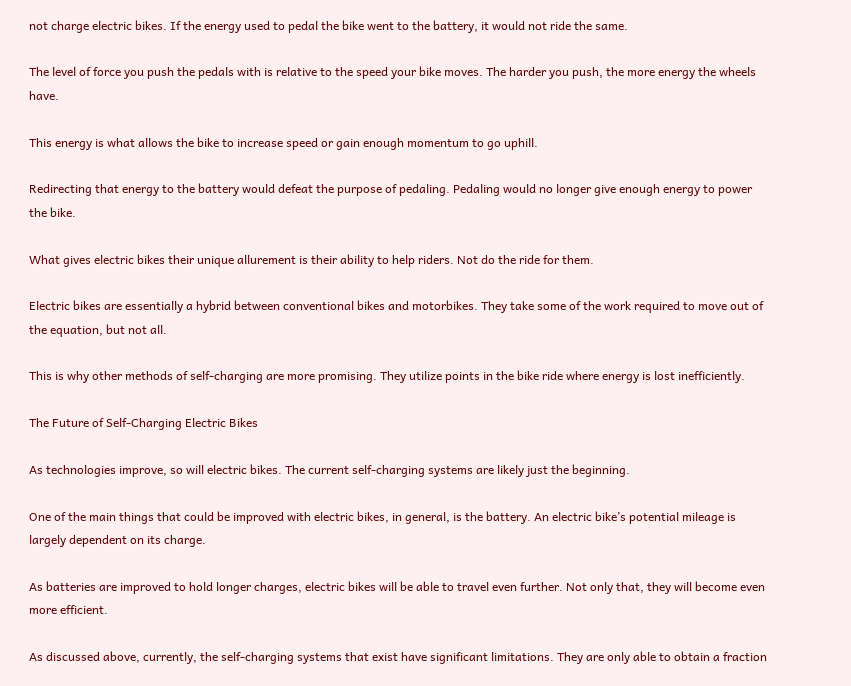not charge electric bikes. If the energy used to pedal the bike went to the battery, it would not ride the same.

The level of force you push the pedals with is relative to the speed your bike moves. The harder you push, the more energy the wheels have.

This energy is what allows the bike to increase speed or gain enough momentum to go uphill.

Redirecting that energy to the battery would defeat the purpose of pedaling. Pedaling would no longer give enough energy to power the bike.

What gives electric bikes their unique allurement is their ability to help riders. Not do the ride for them.

Electric bikes are essentially a hybrid between conventional bikes and motorbikes. They take some of the work required to move out of the equation, but not all.

This is why other methods of self-charging are more promising. They utilize points in the bike ride where energy is lost inefficiently.

The Future of Self-Charging Electric Bikes

As technologies improve, so will electric bikes. The current self-charging systems are likely just the beginning.

One of the main things that could be improved with electric bikes, in general, is the battery. An electric bike’s potential mileage is largely dependent on its charge.

As batteries are improved to hold longer charges, electric bikes will be able to travel even further. Not only that, they will become even more efficient.

As discussed above, currently, the self-charging systems that exist have significant limitations. They are only able to obtain a fraction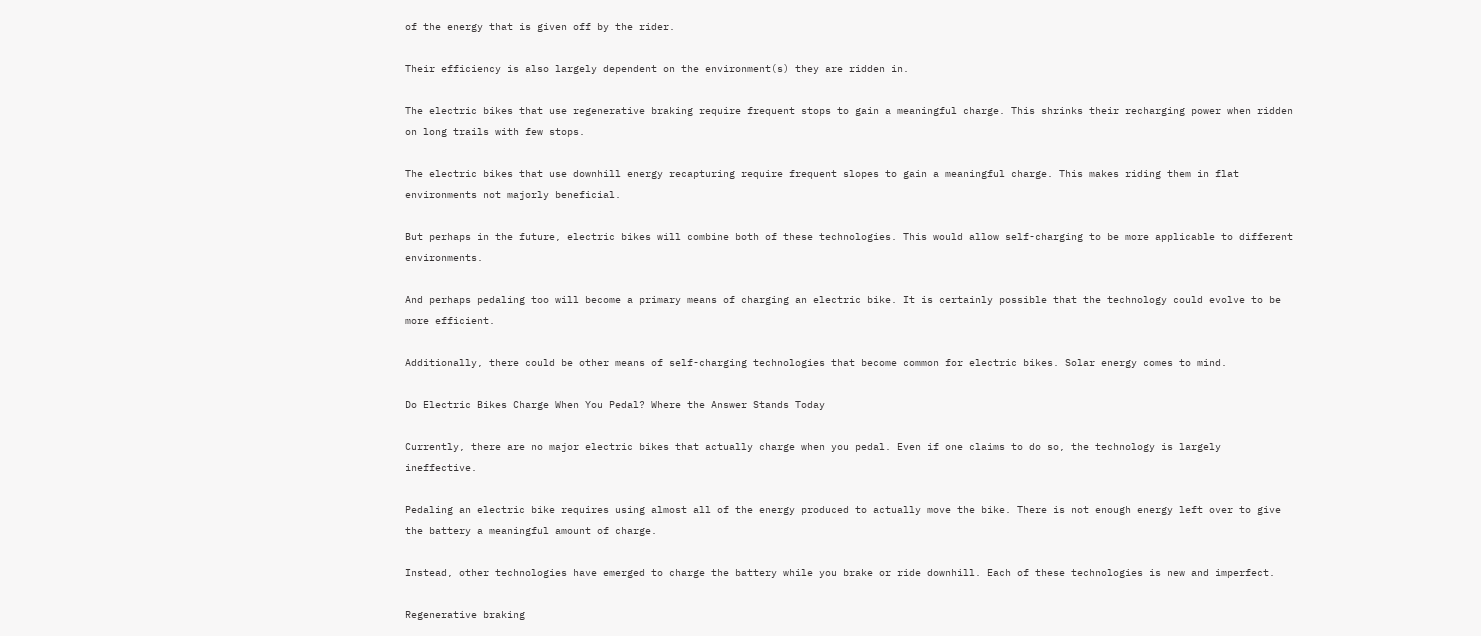of the energy that is given off by the rider.

Their efficiency is also largely dependent on the environment(s) they are ridden in.

The electric bikes that use regenerative braking require frequent stops to gain a meaningful charge. This shrinks their recharging power when ridden on long trails with few stops.

The electric bikes that use downhill energy recapturing require frequent slopes to gain a meaningful charge. This makes riding them in flat environments not majorly beneficial.

But perhaps in the future, electric bikes will combine both of these technologies. This would allow self-charging to be more applicable to different environments.

And perhaps pedaling too will become a primary means of charging an electric bike. It is certainly possible that the technology could evolve to be more efficient.

Additionally, there could be other means of self-charging technologies that become common for electric bikes. Solar energy comes to mind.

Do Electric Bikes Charge When You Pedal? Where the Answer Stands Today

Currently, there are no major electric bikes that actually charge when you pedal. Even if one claims to do so, the technology is largely ineffective.

Pedaling an electric bike requires using almost all of the energy produced to actually move the bike. There is not enough energy left over to give the battery a meaningful amount of charge.

Instead, other technologies have emerged to charge the battery while you brake or ride downhill. Each of these technologies is new and imperfect.

Regenerative braking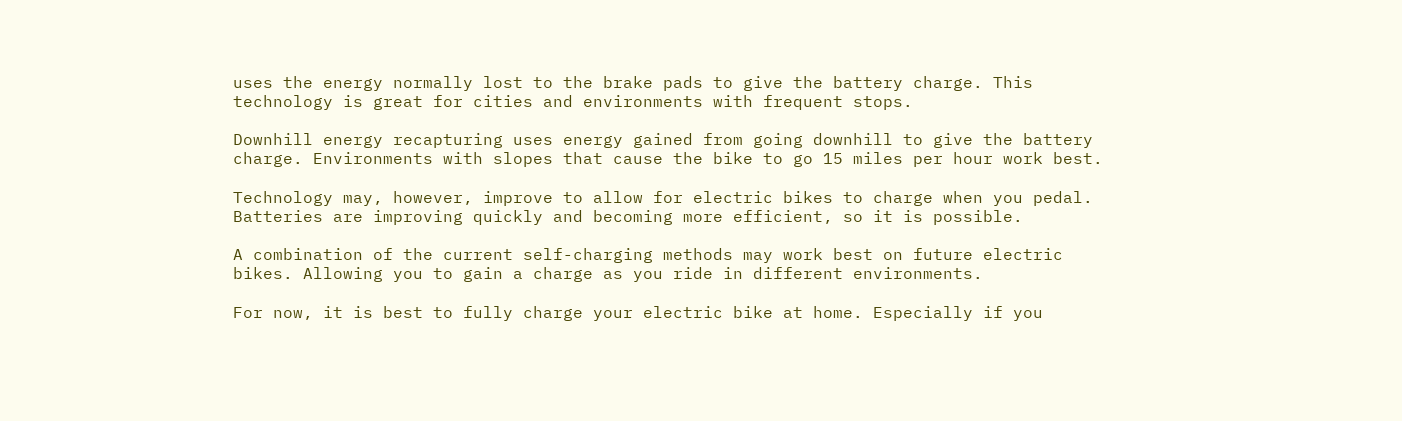uses the energy normally lost to the brake pads to give the battery charge. This technology is great for cities and environments with frequent stops.

Downhill energy recapturing uses energy gained from going downhill to give the battery charge. Environments with slopes that cause the bike to go 15 miles per hour work best.

Technology may, however, improve to allow for electric bikes to charge when you pedal. Batteries are improving quickly and becoming more efficient, so it is possible.

A combination of the current self-charging methods may work best on future electric bikes. Allowing you to gain a charge as you ride in different environments.

For now, it is best to fully charge your electric bike at home. Especially if you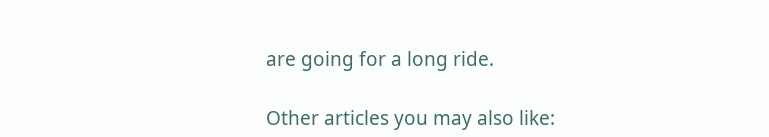are going for a long ride.

Other articles you may also like: